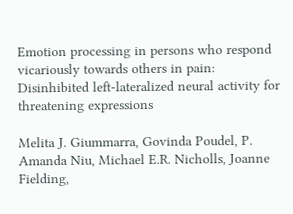Emotion processing in persons who respond vicariously towards others in pain: Disinhibited left-lateralized neural activity for threatening expressions

Melita J. Giummarra, Govinda Poudel, P. Amanda Niu, Michael E.R. Nicholls, Joanne Fielding,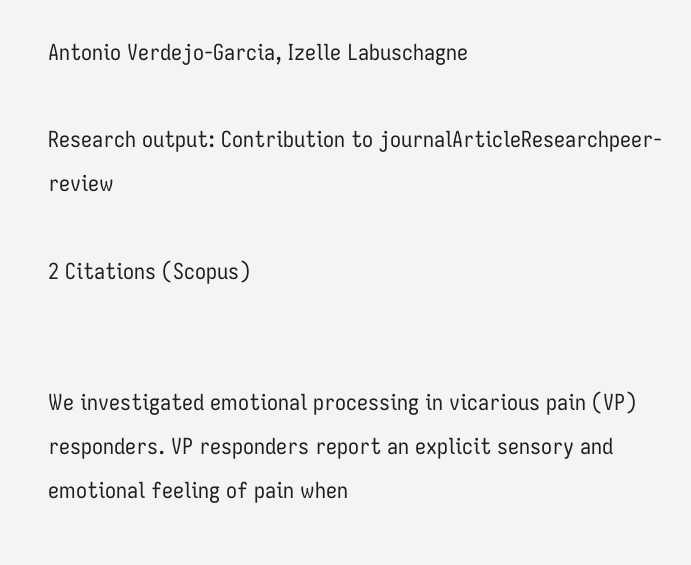Antonio Verdejo-Garcia, Izelle Labuschagne

Research output: Contribution to journalArticleResearchpeer-review

2 Citations (Scopus)


We investigated emotional processing in vicarious pain (VP) responders. VP responders report an explicit sensory and emotional feeling of pain when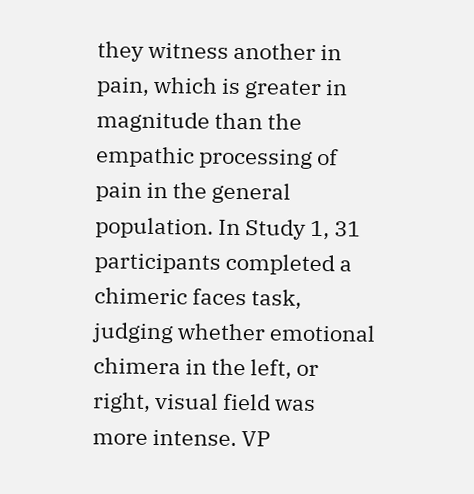they witness another in pain, which is greater in magnitude than the empathic processing of pain in the general population. In Study 1, 31 participants completed a chimeric faces task, judging whether emotional chimera in the left, or right, visual field was more intense. VP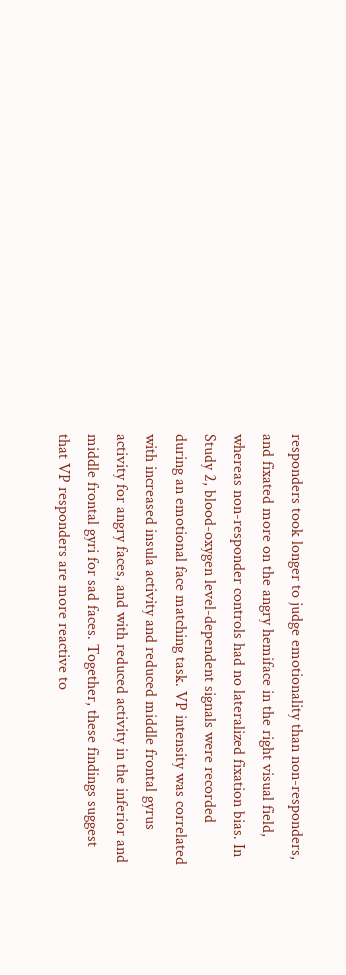responders took longer to judge emotionality than non-responders, and fixated more on the angry hemiface in the right visual field, whereas non-responder controls had no lateralized fixation bias. In Study 2, blood-oxygen level-dependent signals were recorded during an emotional face matching task. VP intensity was correlated with increased insula activity and reduced middle frontal gyrus activity for angry faces, and with reduced activity in the inferior and middle frontal gyri for sad faces. Together, these findings suggest that VP responders are more reactive to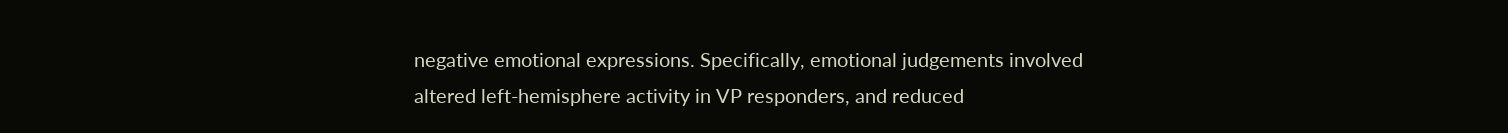negative emotional expressions. Specifically, emotional judgements involved altered left-hemisphere activity in VP responders, and reduced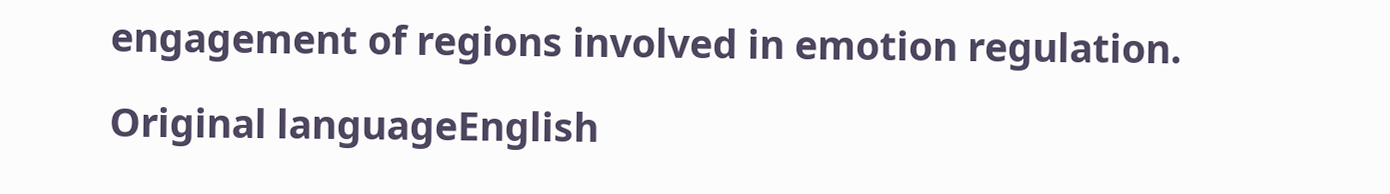engagement of regions involved in emotion regulation.

Original languageEnglish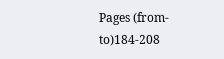Pages (from-to)184-208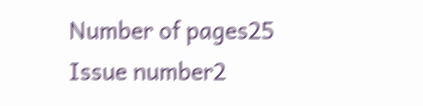Number of pages25
Issue number2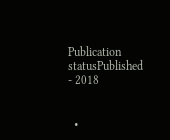Publication statusPublished - 2018


  •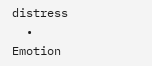distress
  • Emotion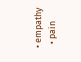• empathy
  • pain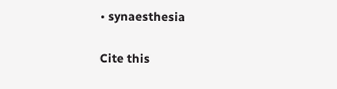• synaesthesia

Cite this